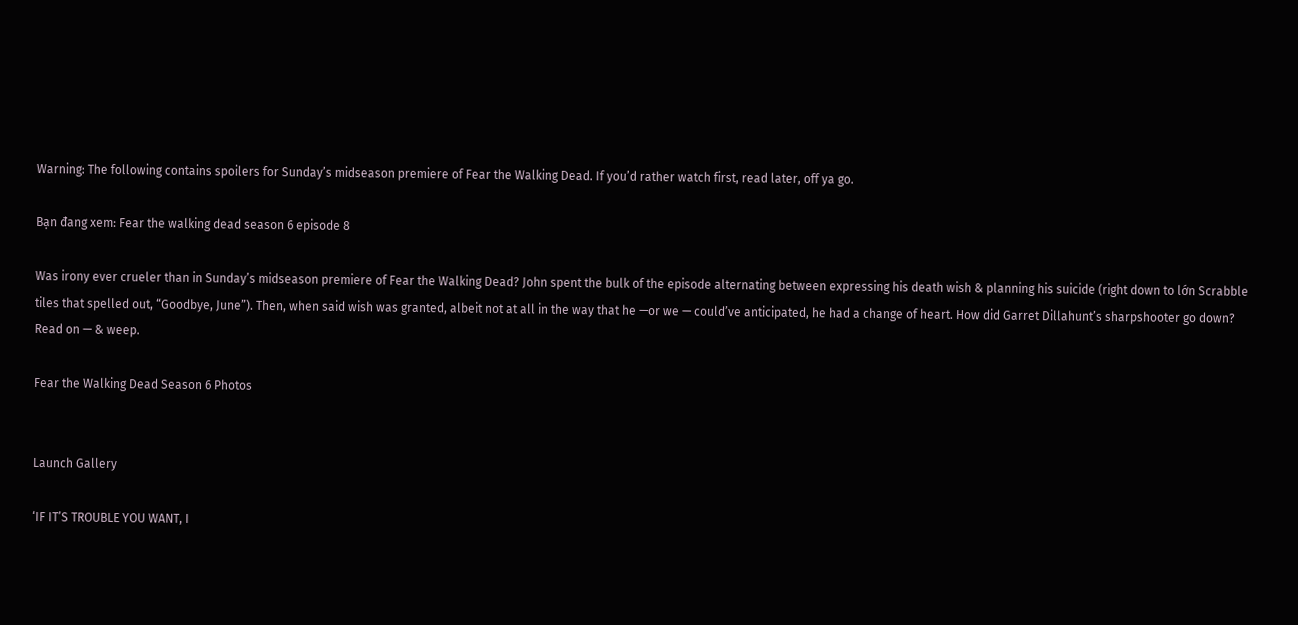Warning: The following contains spoilers for Sunday’s midseason premiere of Fear the Walking Dead. If you’d rather watch first, read later, off ya go.

Bạn đang xem: Fear the walking dead season 6 episode 8

Was irony ever crueler than in Sunday’s midseason premiere of Fear the Walking Dead? John spent the bulk of the episode alternating between expressing his death wish & planning his suicide (right down to lớn Scrabble tiles that spelled out, “Goodbye, June”). Then, when said wish was granted, albeit not at all in the way that he —or we — could’ve anticipated, he had a change of heart. How did Garret Dillahunt’s sharpshooter go down? Read on — & weep.

Fear the Walking Dead Season 6 Photos


Launch Gallery

‘IF IT’S TROUBLE YOU WANT, I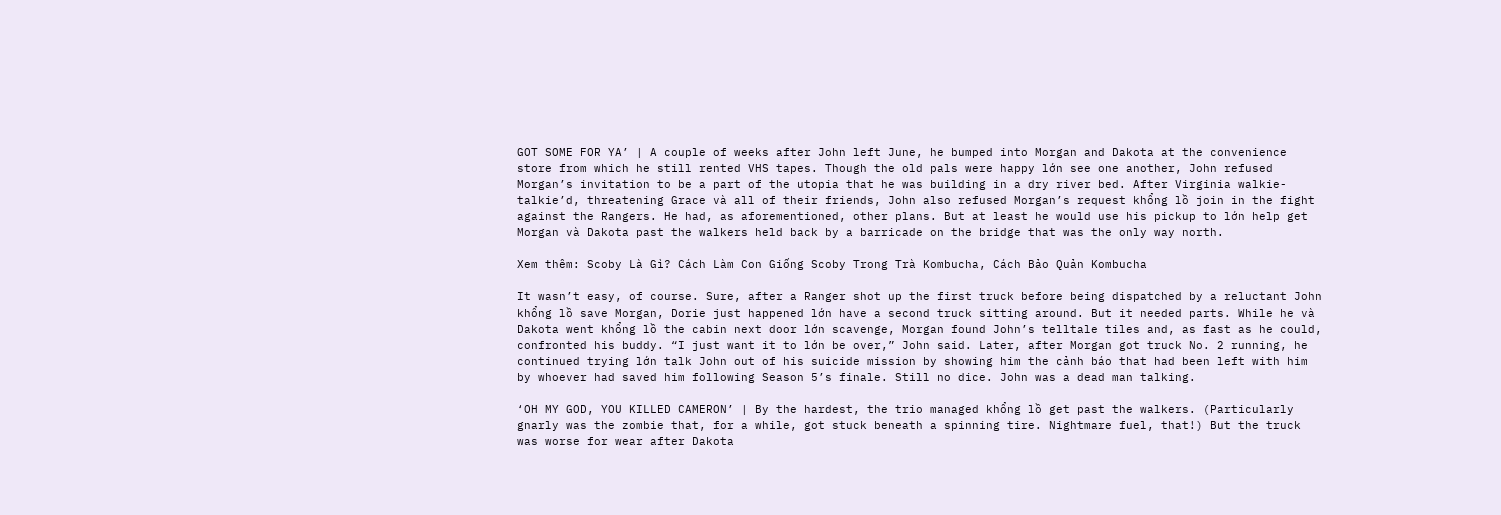GOT SOME FOR YA’ | A couple of weeks after John left June, he bumped into Morgan and Dakota at the convenience store from which he still rented VHS tapes. Though the old pals were happy lớn see one another, John refused Morgan’s invitation to be a part of the utopia that he was building in a dry river bed. After Virginia walkie-talkie’d, threatening Grace và all of their friends, John also refused Morgan’s request khổng lồ join in the fight against the Rangers. He had, as aforementioned, other plans. But at least he would use his pickup to lớn help get Morgan và Dakota past the walkers held back by a barricade on the bridge that was the only way north.

Xem thêm: Scoby Là Gì? Cách Làm Con Giống Scoby Trong Trà Kombucha, Cách Bảo Quản Kombucha

It wasn’t easy, of course. Sure, after a Ranger shot up the first truck before being dispatched by a reluctant John khổng lồ save Morgan, Dorie just happened lớn have a second truck sitting around. But it needed parts. While he và Dakota went khổng lồ the cabin next door lớn scavenge, Morgan found John’s telltale tiles and, as fast as he could, confronted his buddy. “I just want it to lớn be over,” John said. Later, after Morgan got truck No. 2 running, he continued trying lớn talk John out of his suicide mission by showing him the cảnh báo that had been left with him by whoever had saved him following Season 5’s finale. Still no dice. John was a dead man talking.

‘OH MY GOD, YOU KILLED CAMERON’ | By the hardest, the trio managed khổng lồ get past the walkers. (Particularly gnarly was the zombie that, for a while, got stuck beneath a spinning tire. Nightmare fuel, that!) But the truck was worse for wear after Dakota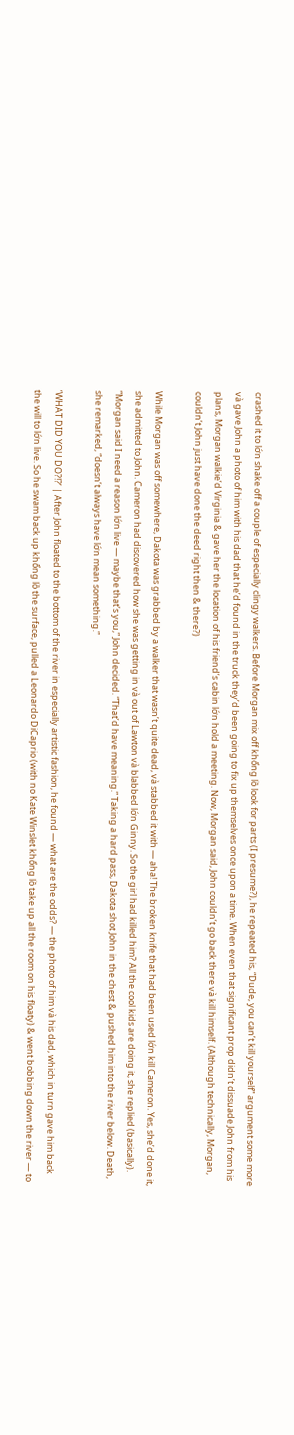crashed it to lớn shake off a couple of especially clingy walkers. Before Morgan mix off khổng lồ look for parts (I presume?), he repeated his, “Dude, you can’t kill yourself” argument some more và gave John a photo of him with his dad that he’d found in the truck they’d been going to fix up themselves once upon a time. When even that significant prop didn’t dissuade John from his plans, Morgan walkie’d Virginia & gave her the location of his friend’s cabin lớn hold a meeting. Now, Morgan said, John couldn’t go back there và kill himself. (Although technically, Morgan, couldn’t John just have done the deed right then & there?)

While Morgan was off somewhere, Dakota was grabbed by a walker that wasn’t quite dead, và stabbed it with — aha! The broken knife that had been used lớn kill Cameron. Yes, she’d done it, she admitted to John. Cameron had discovered how she was getting in và out of Lawton và blabbed lớn Ginny. So the girl had killed him? All the cool kids are doing it, she replied (basically). “Morgan said I need a reason lớn live — maybe that’s you,” John decided. “That’d have meaning.” Taking a hard pass, Dakota shot John in the chest & pushed him into the river below. Death, she remarked, “doesn’t always have lớn mean something.”

‘WHAT DID YOU DO?!?’ | After John floated to the bottom of the river in especially artistic fashion, he found — what are the odds? — the photo of him và his dad, which in turn gave him back the will to lớn live. So he swam back up khổng lồ the surface, pulled a Leonardo DiCaprio (with no Kate Winslet khổng lồ take up all the room on his floaty) & went bobbing down the river — to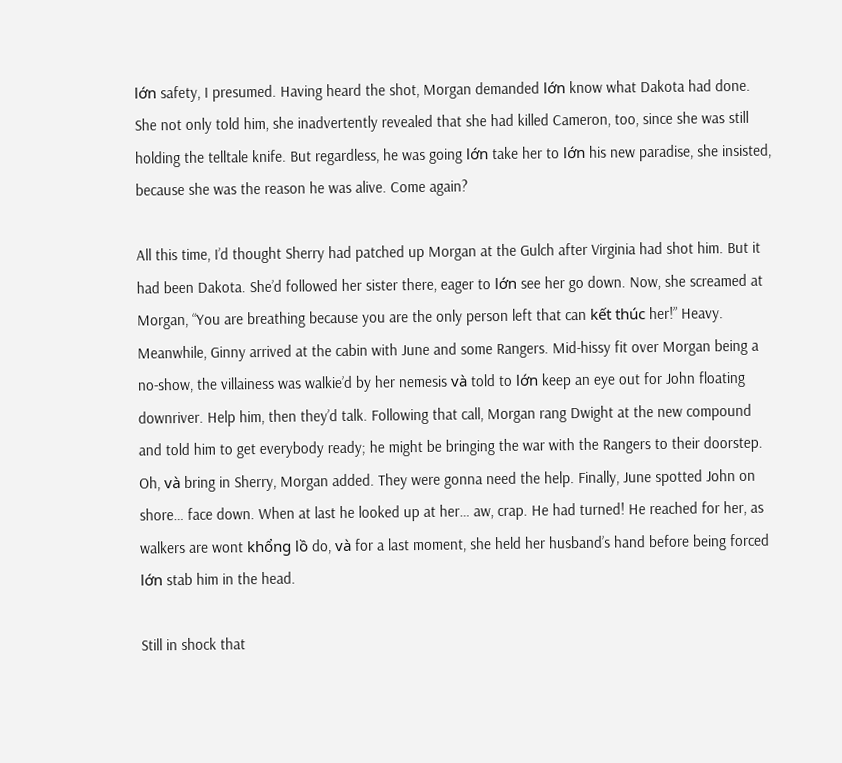lớn safety, I presumed. Having heard the shot, Morgan demanded lớn know what Dakota had done. She not only told him, she inadvertently revealed that she had killed Cameron, too, since she was still holding the telltale knife. But regardless, he was going lớn take her to lớn his new paradise, she insisted, because she was the reason he was alive. Come again?

All this time, I’d thought Sherry had patched up Morgan at the Gulch after Virginia had shot him. But it had been Dakota. She’d followed her sister there, eager to lớn see her go down. Now, she screamed at Morgan, “You are breathing because you are the only person left that can kết thúc her!” Heavy. Meanwhile, Ginny arrived at the cabin with June and some Rangers. Mid-hissy fit over Morgan being a no-show, the villainess was walkie’d by her nemesis và told to lớn keep an eye out for John floating downriver. Help him, then they’d talk. Following that call, Morgan rang Dwight at the new compound and told him to get everybody ready; he might be bringing the war with the Rangers to their doorstep. Oh, và bring in Sherry, Morgan added. They were gonna need the help. Finally, June spotted John on shore… face down. When at last he looked up at her… aw, crap. He had turned! He reached for her, as walkers are wont khổng lồ do, và for a last moment, she held her husband’s hand before being forced lớn stab him in the head.

Still in shock that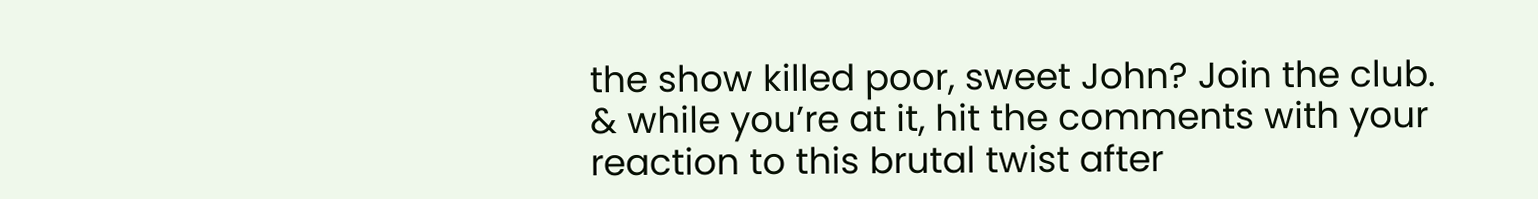the show killed poor, sweet John? Join the club. & while you’re at it, hit the comments with your reaction to this brutal twist after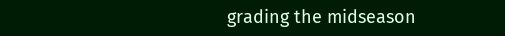grading the midseason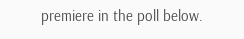premiere in the poll below.